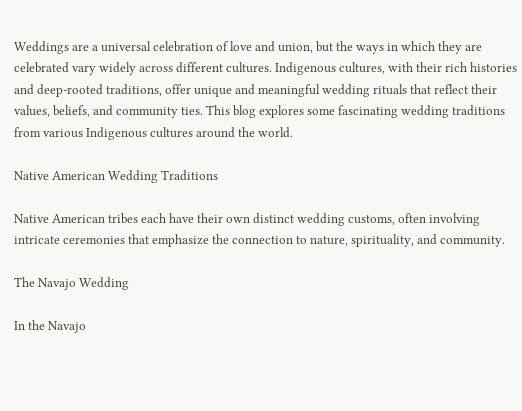Weddings are a universal celebration of love and union, but the ways in which they are celebrated vary widely across different cultures. Indigenous cultures, with their rich histories and deep-rooted traditions, offer unique and meaningful wedding rituals that reflect their values, beliefs, and community ties. This blog explores some fascinating wedding traditions from various Indigenous cultures around the world.

Native American Wedding Traditions

Native American tribes each have their own distinct wedding customs, often involving intricate ceremonies that emphasize the connection to nature, spirituality, and community.

The Navajo Wedding

In the Navajo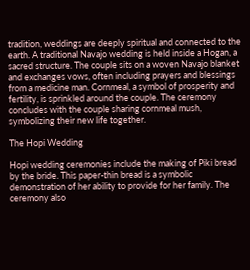tradition, weddings are deeply spiritual and connected to the earth. A traditional Navajo wedding is held inside a Hogan, a sacred structure. The couple sits on a woven Navajo blanket and exchanges vows, often including prayers and blessings from a medicine man. Cornmeal, a symbol of prosperity and fertility, is sprinkled around the couple. The ceremony concludes with the couple sharing cornmeal mush, symbolizing their new life together.

The Hopi Wedding

Hopi wedding ceremonies include the making of Piki bread by the bride. This paper-thin bread is a symbolic demonstration of her ability to provide for her family. The ceremony also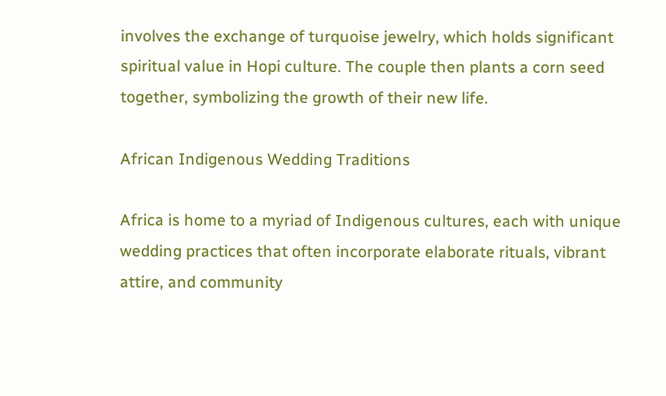involves the exchange of turquoise jewelry, which holds significant spiritual value in Hopi culture. The couple then plants a corn seed together, symbolizing the growth of their new life.

African Indigenous Wedding Traditions

Africa is home to a myriad of Indigenous cultures, each with unique wedding practices that often incorporate elaborate rituals, vibrant attire, and community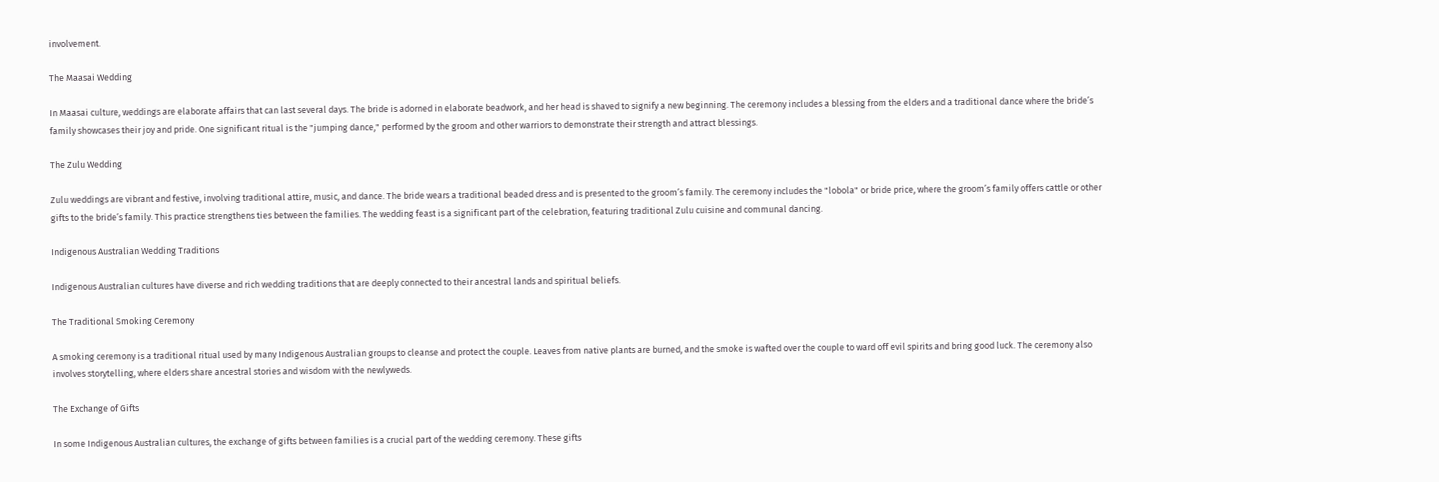involvement.

The Maasai Wedding

In Maasai culture, weddings are elaborate affairs that can last several days. The bride is adorned in elaborate beadwork, and her head is shaved to signify a new beginning. The ceremony includes a blessing from the elders and a traditional dance where the bride’s family showcases their joy and pride. One significant ritual is the "jumping dance," performed by the groom and other warriors to demonstrate their strength and attract blessings.

The Zulu Wedding

Zulu weddings are vibrant and festive, involving traditional attire, music, and dance. The bride wears a traditional beaded dress and is presented to the groom’s family. The ceremony includes the "lobola" or bride price, where the groom’s family offers cattle or other gifts to the bride’s family. This practice strengthens ties between the families. The wedding feast is a significant part of the celebration, featuring traditional Zulu cuisine and communal dancing.

Indigenous Australian Wedding Traditions

Indigenous Australian cultures have diverse and rich wedding traditions that are deeply connected to their ancestral lands and spiritual beliefs.

The Traditional Smoking Ceremony

A smoking ceremony is a traditional ritual used by many Indigenous Australian groups to cleanse and protect the couple. Leaves from native plants are burned, and the smoke is wafted over the couple to ward off evil spirits and bring good luck. The ceremony also involves storytelling, where elders share ancestral stories and wisdom with the newlyweds.

The Exchange of Gifts

In some Indigenous Australian cultures, the exchange of gifts between families is a crucial part of the wedding ceremony. These gifts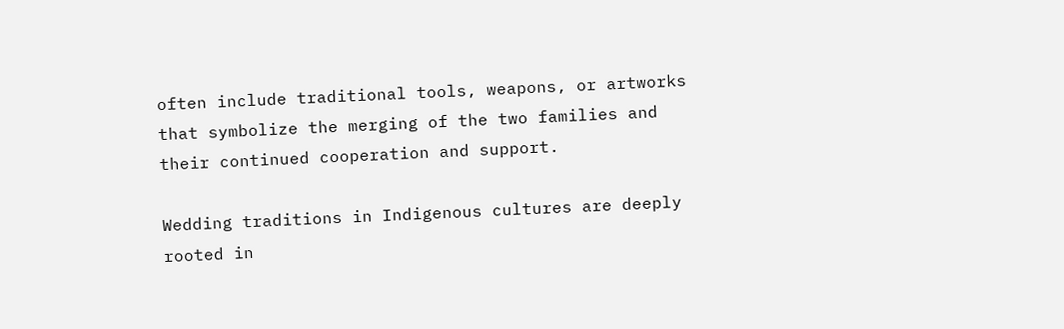often include traditional tools, weapons, or artworks that symbolize the merging of the two families and their continued cooperation and support.

Wedding traditions in Indigenous cultures are deeply rooted in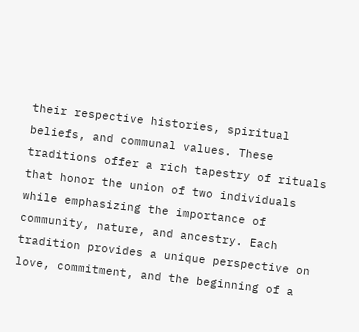their respective histories, spiritual beliefs, and communal values. These traditions offer a rich tapestry of rituals that honor the union of two individuals while emphasizing the importance of community, nature, and ancestry. Each tradition provides a unique perspective on love, commitment, and the beginning of a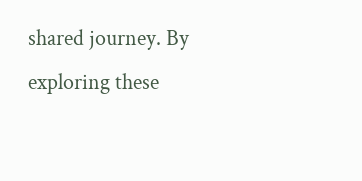shared journey. By exploring these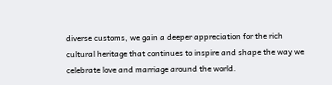diverse customs, we gain a deeper appreciation for the rich cultural heritage that continues to inspire and shape the way we celebrate love and marriage around the world.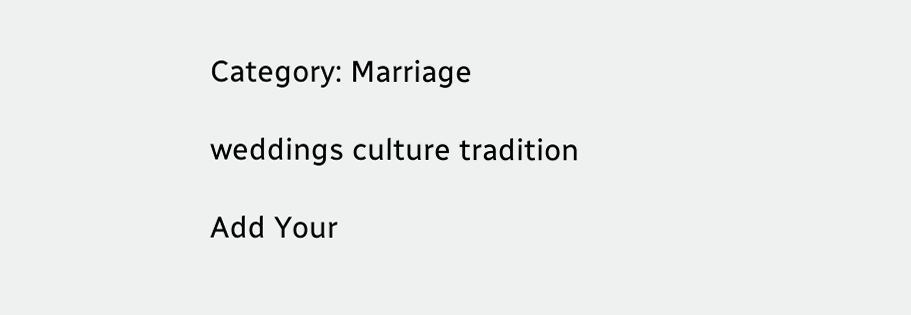Category: Marriage

weddings culture tradition

Add Your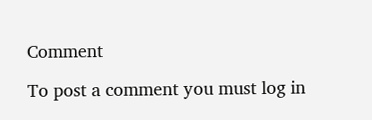Comment

To post a comment you must log in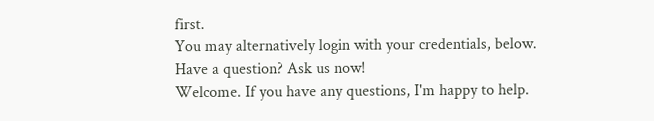first.
You may alternatively login with your credentials, below.
Have a question? Ask us now!
Welcome. If you have any questions, I'm happy to help.